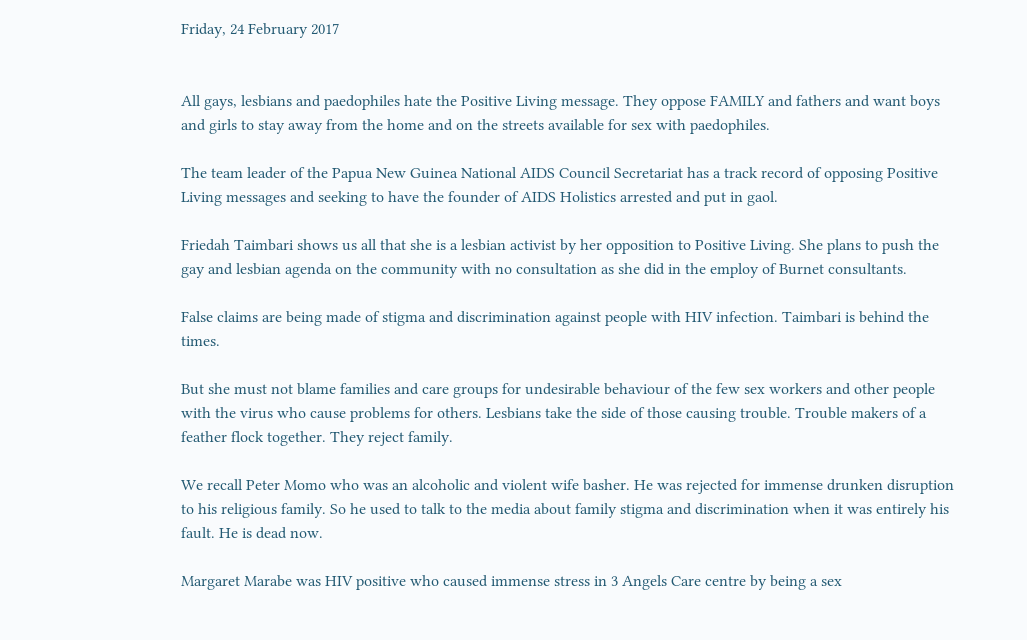Friday, 24 February 2017


All gays, lesbians and paedophiles hate the Positive Living message. They oppose FAMILY and fathers and want boys and girls to stay away from the home and on the streets available for sex with paedophiles.

The team leader of the Papua New Guinea National AIDS Council Secretariat has a track record of opposing Positive Living messages and seeking to have the founder of AIDS Holistics arrested and put in gaol.

Friedah Taimbari shows us all that she is a lesbian activist by her opposition to Positive Living. She plans to push the gay and lesbian agenda on the community with no consultation as she did in the employ of Burnet consultants.

False claims are being made of stigma and discrimination against people with HIV infection. Taimbari is behind the times.

But she must not blame families and care groups for undesirable behaviour of the few sex workers and other people with the virus who cause problems for others. Lesbians take the side of those causing trouble. Trouble makers of a feather flock together. They reject family.

We recall Peter Momo who was an alcoholic and violent wife basher. He was rejected for immense drunken disruption to his religious family. So he used to talk to the media about family stigma and discrimination when it was entirely his fault. He is dead now.

Margaret Marabe was HIV positive who caused immense stress in 3 Angels Care centre by being a sex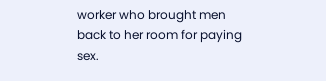worker who brought men back to her room for paying sex.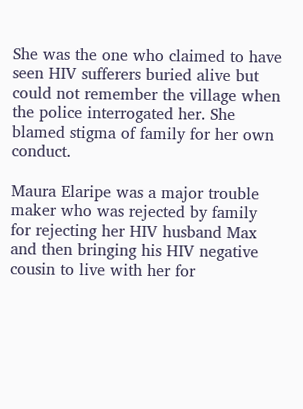She was the one who claimed to have seen HIV sufferers buried alive but could not remember the village when the police interrogated her. She blamed stigma of family for her own conduct.

Maura Elaripe was a major trouble maker who was rejected by family for rejecting her HIV husband Max and then bringing his HIV negative cousin to live with her for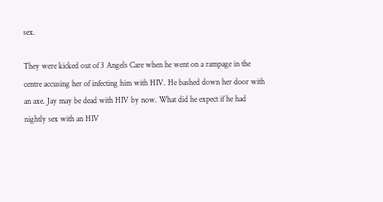sex.

They were kicked out of 3 Angels Care when he went on a rampage in the centre accusing her of infecting him with HIV. He bashed down her door with an axe. Jay may be dead with HIV by now. What did he expect if he had nightly sex with an HIV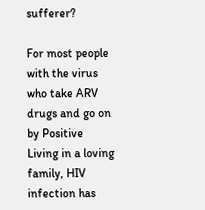sufferer?

For most people with the virus who take ARV drugs and go on by Positive Living in a loving family, HIV infection has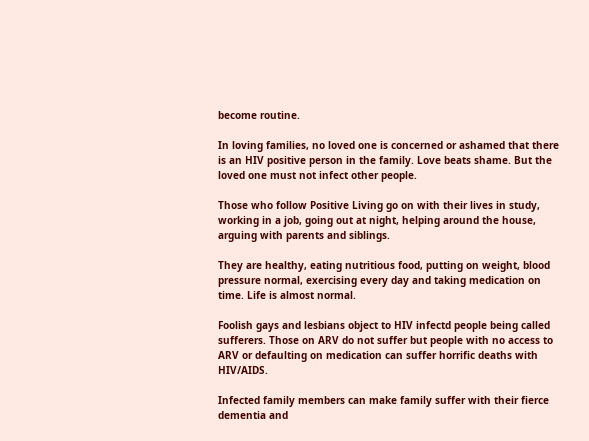become routine.

In loving families, no loved one is concerned or ashamed that there is an HIV positive person in the family. Love beats shame. But the loved one must not infect other people.

Those who follow Positive Living go on with their lives in study, working in a job, going out at night, helping around the house, arguing with parents and siblings.

They are healthy, eating nutritious food, putting on weight, blood pressure normal, exercising every day and taking medication on time. Life is almost normal.

Foolish gays and lesbians object to HIV infectd people being called sufferers. Those on ARV do not suffer but people with no access to ARV or defaulting on medication can suffer horrific deaths with HIV/AIDS.

Infected family members can make family suffer with their fierce dementia and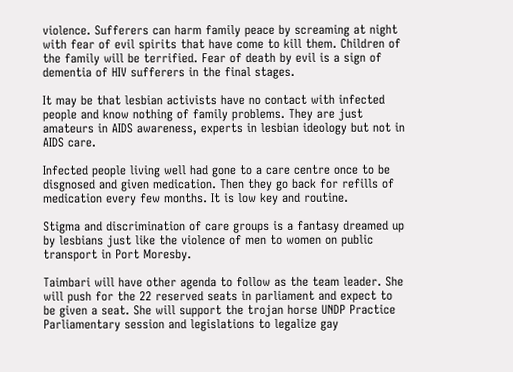violence. Sufferers can harm family peace by screaming at night with fear of evil spirits that have come to kill them. Children of the family will be terrified. Fear of death by evil is a sign of dementia of HIV sufferers in the final stages.

It may be that lesbian activists have no contact with infected people and know nothing of family problems. They are just amateurs in AIDS awareness, experts in lesbian ideology but not in AIDS care.

Infected people living well had gone to a care centre once to be disgnosed and given medication. Then they go back for refills of medication every few months. It is low key and routine.

Stigma and discrimination of care groups is a fantasy dreamed up by lesbians just like the violence of men to women on public transport in Port Moresby.

Taimbari will have other agenda to follow as the team leader. She will push for the 22 reserved seats in parliament and expect to be given a seat. She will support the trojan horse UNDP Practice Parliamentary session and legislations to legalize gay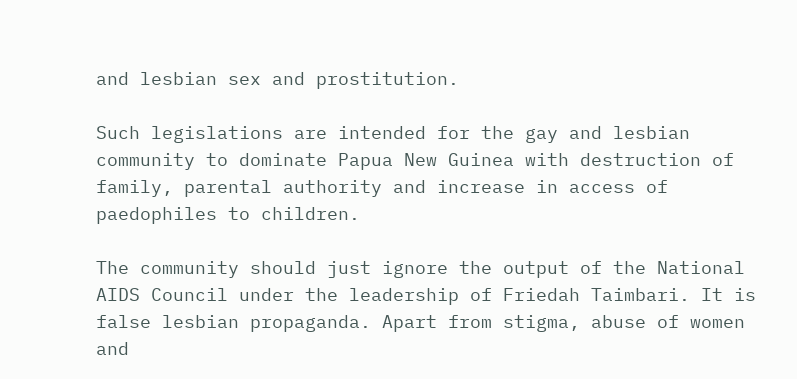and lesbian sex and prostitution.

Such legislations are intended for the gay and lesbian community to dominate Papua New Guinea with destruction of family, parental authority and increase in access of paedophiles to children.

The community should just ignore the output of the National AIDS Council under the leadership of Friedah Taimbari. It is false lesbian propaganda. Apart from stigma, abuse of women and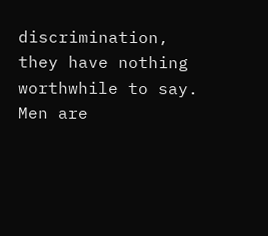discrimination, they have nothing worthwhile to say. Men are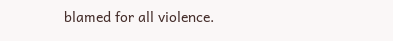blamed for all violence.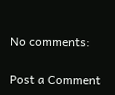No comments:

Post a Comment